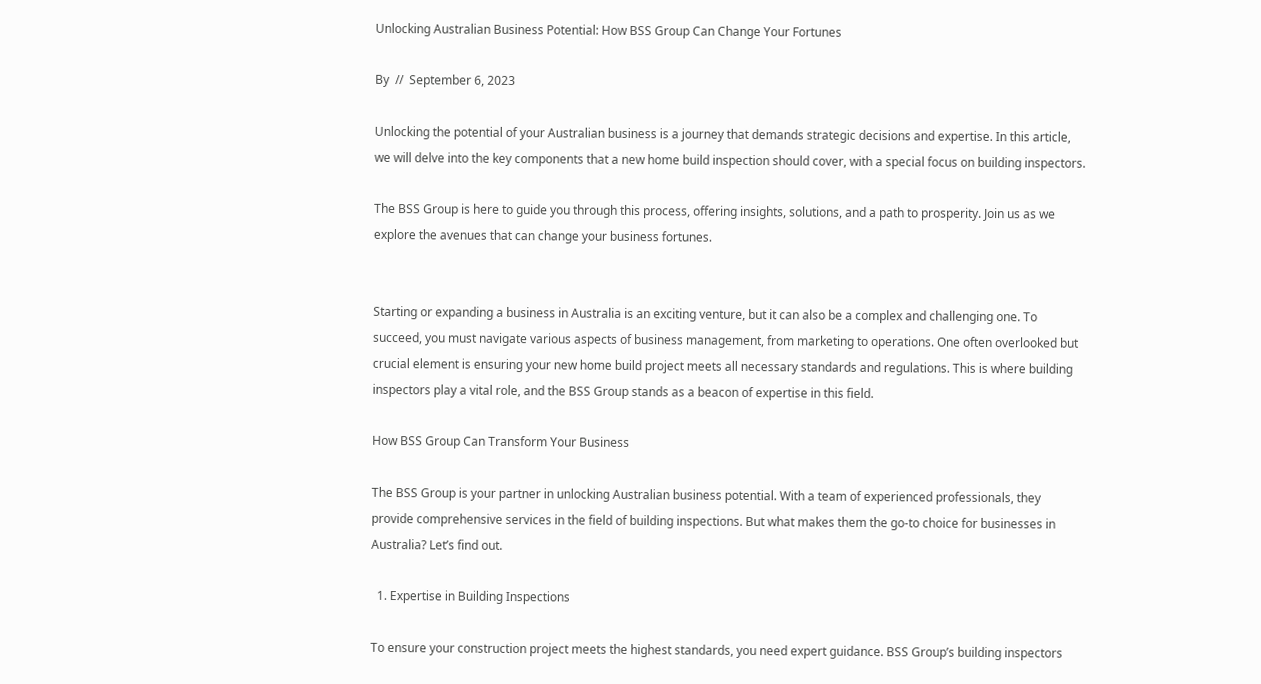Unlocking Australian Business Potential: How BSS Group Can Change Your Fortunes

By  //  September 6, 2023

Unlocking the potential of your Australian business is a journey that demands strategic decisions and expertise. In this article, we will delve into the key components that a new home build inspection should cover, with a special focus on building inspectors.

The BSS Group is here to guide you through this process, offering insights, solutions, and a path to prosperity. Join us as we explore the avenues that can change your business fortunes.


Starting or expanding a business in Australia is an exciting venture, but it can also be a complex and challenging one. To succeed, you must navigate various aspects of business management, from marketing to operations. One often overlooked but crucial element is ensuring your new home build project meets all necessary standards and regulations. This is where building inspectors play a vital role, and the BSS Group stands as a beacon of expertise in this field.

How BSS Group Can Transform Your Business

The BSS Group is your partner in unlocking Australian business potential. With a team of experienced professionals, they provide comprehensive services in the field of building inspections. But what makes them the go-to choice for businesses in Australia? Let’s find out.

  1. Expertise in Building Inspections

To ensure your construction project meets the highest standards, you need expert guidance. BSS Group’s building inspectors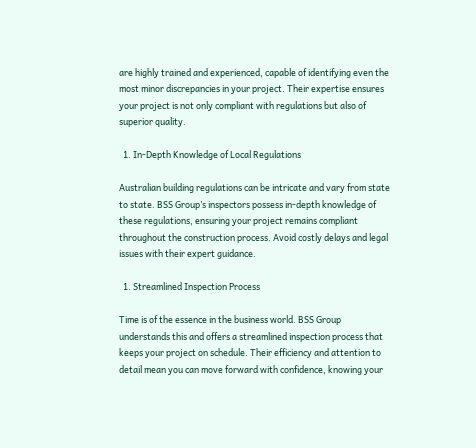are highly trained and experienced, capable of identifying even the most minor discrepancies in your project. Their expertise ensures your project is not only compliant with regulations but also of superior quality.

  1. In-Depth Knowledge of Local Regulations

Australian building regulations can be intricate and vary from state to state. BSS Group’s inspectors possess in-depth knowledge of these regulations, ensuring your project remains compliant throughout the construction process. Avoid costly delays and legal issues with their expert guidance.

  1. Streamlined Inspection Process

Time is of the essence in the business world. BSS Group understands this and offers a streamlined inspection process that keeps your project on schedule. Their efficiency and attention to detail mean you can move forward with confidence, knowing your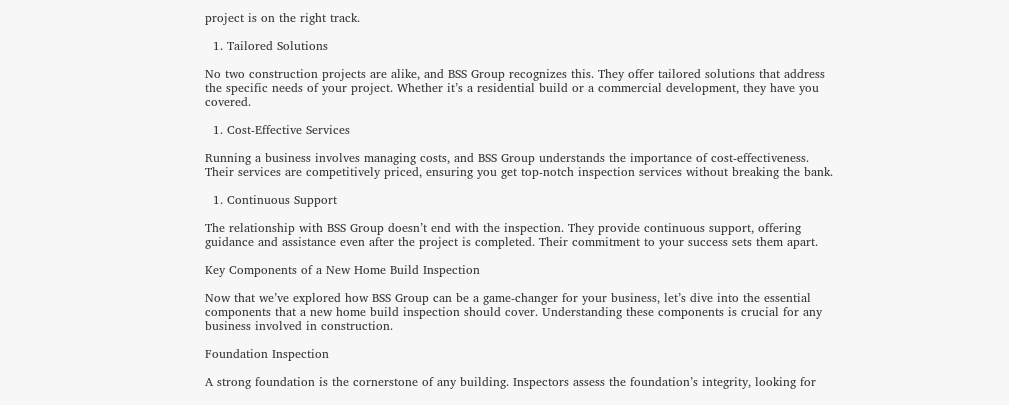project is on the right track.

  1. Tailored Solutions

No two construction projects are alike, and BSS Group recognizes this. They offer tailored solutions that address the specific needs of your project. Whether it’s a residential build or a commercial development, they have you covered.

  1. Cost-Effective Services

Running a business involves managing costs, and BSS Group understands the importance of cost-effectiveness. Their services are competitively priced, ensuring you get top-notch inspection services without breaking the bank.

  1. Continuous Support

The relationship with BSS Group doesn’t end with the inspection. They provide continuous support, offering guidance and assistance even after the project is completed. Their commitment to your success sets them apart.

Key Components of a New Home Build Inspection

Now that we’ve explored how BSS Group can be a game-changer for your business, let’s dive into the essential components that a new home build inspection should cover. Understanding these components is crucial for any business involved in construction.

Foundation Inspection

A strong foundation is the cornerstone of any building. Inspectors assess the foundation’s integrity, looking for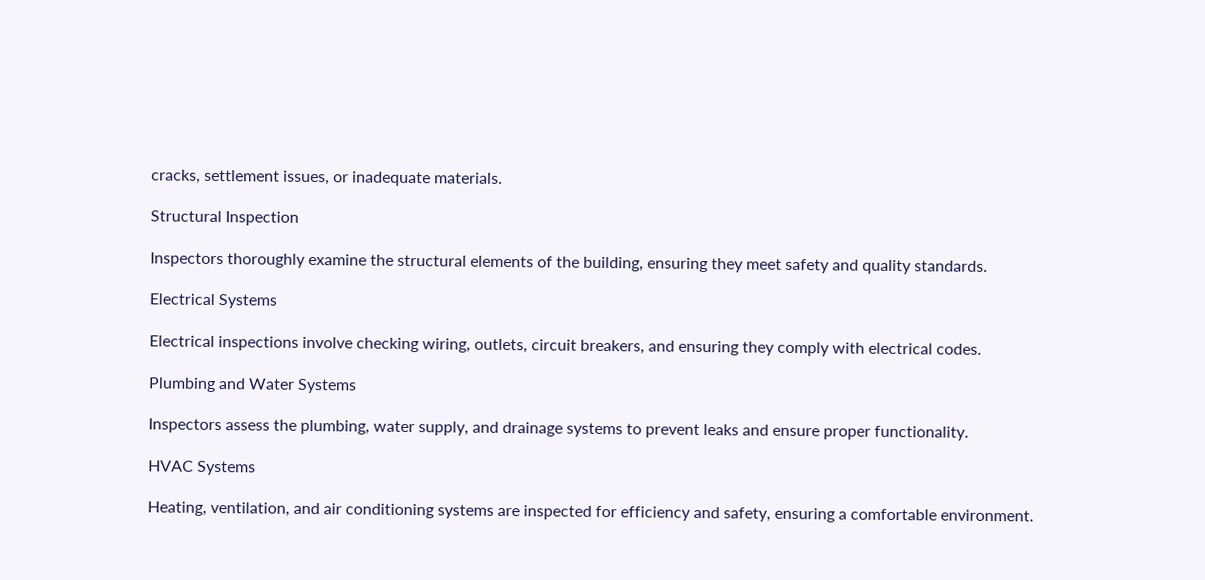cracks, settlement issues, or inadequate materials.

Structural Inspection

Inspectors thoroughly examine the structural elements of the building, ensuring they meet safety and quality standards.

Electrical Systems

Electrical inspections involve checking wiring, outlets, circuit breakers, and ensuring they comply with electrical codes.

Plumbing and Water Systems

Inspectors assess the plumbing, water supply, and drainage systems to prevent leaks and ensure proper functionality.

HVAC Systems

Heating, ventilation, and air conditioning systems are inspected for efficiency and safety, ensuring a comfortable environment.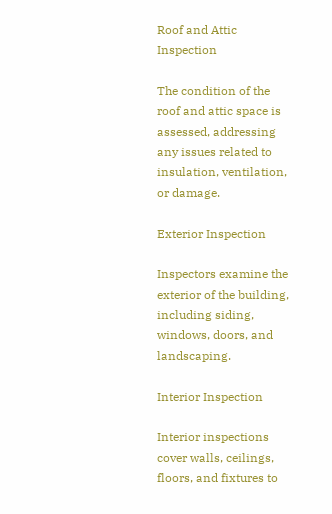Roof and Attic Inspection

The condition of the roof and attic space is assessed, addressing any issues related to insulation, ventilation, or damage.

Exterior Inspection

Inspectors examine the exterior of the building, including siding, windows, doors, and landscaping.

Interior Inspection

Interior inspections cover walls, ceilings, floors, and fixtures to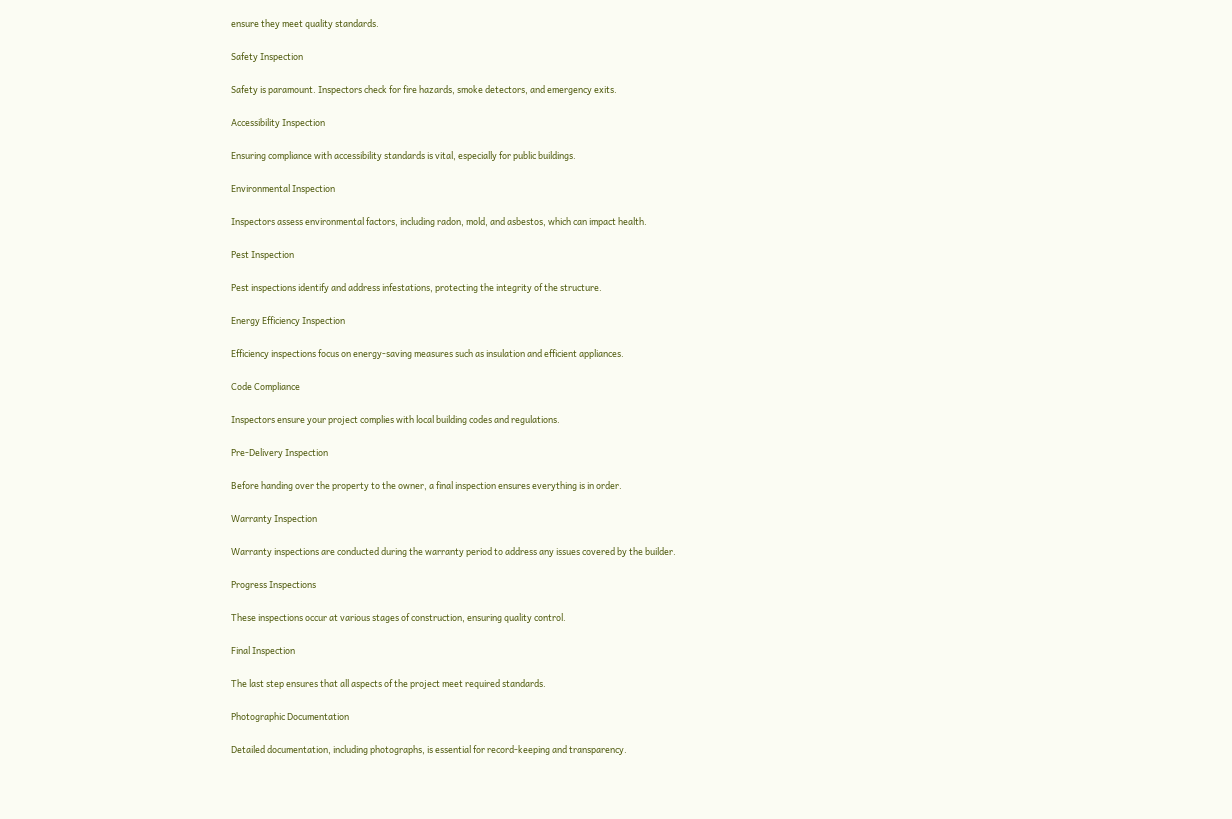ensure they meet quality standards.

Safety Inspection

Safety is paramount. Inspectors check for fire hazards, smoke detectors, and emergency exits.

Accessibility Inspection

Ensuring compliance with accessibility standards is vital, especially for public buildings.

Environmental Inspection

Inspectors assess environmental factors, including radon, mold, and asbestos, which can impact health.

Pest Inspection

Pest inspections identify and address infestations, protecting the integrity of the structure.

Energy Efficiency Inspection

Efficiency inspections focus on energy-saving measures such as insulation and efficient appliances.

Code Compliance

Inspectors ensure your project complies with local building codes and regulations.

Pre-Delivery Inspection

Before handing over the property to the owner, a final inspection ensures everything is in order.

Warranty Inspection

Warranty inspections are conducted during the warranty period to address any issues covered by the builder.

Progress Inspections

These inspections occur at various stages of construction, ensuring quality control.

Final Inspection

The last step ensures that all aspects of the project meet required standards.

Photographic Documentation

Detailed documentation, including photographs, is essential for record-keeping and transparency.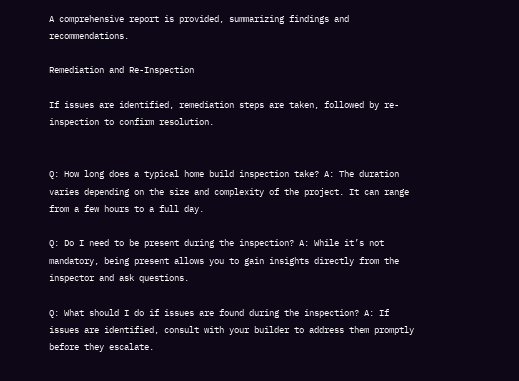A comprehensive report is provided, summarizing findings and recommendations.

Remediation and Re-Inspection

If issues are identified, remediation steps are taken, followed by re-inspection to confirm resolution.


Q: How long does a typical home build inspection take? A: The duration varies depending on the size and complexity of the project. It can range from a few hours to a full day.

Q: Do I need to be present during the inspection? A: While it’s not mandatory, being present allows you to gain insights directly from the inspector and ask questions.

Q: What should I do if issues are found during the inspection? A: If issues are identified, consult with your builder to address them promptly before they escalate.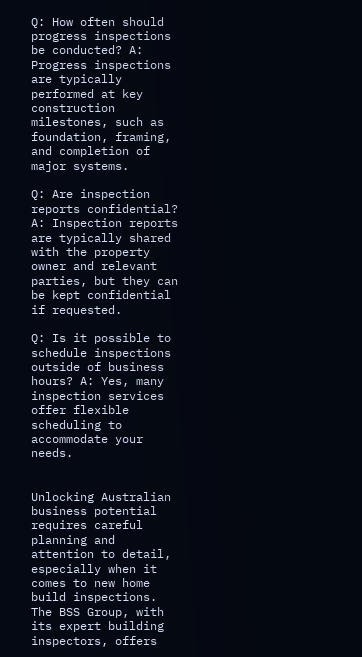Q: How often should progress inspections be conducted? A: Progress inspections are typically performed at key construction milestones, such as foundation, framing, and completion of major systems.

Q: Are inspection reports confidential? A: Inspection reports are typically shared with the property owner and relevant parties, but they can be kept confidential if requested.

Q: Is it possible to schedule inspections outside of business hours? A: Yes, many inspection services offer flexible scheduling to accommodate your needs.


Unlocking Australian business potential requires careful planning and attention to detail, especially when it comes to new home build inspections. The BSS Group, with its expert building inspectors, offers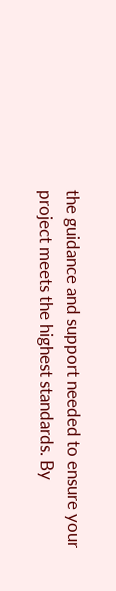the guidance and support needed to ensure your project meets the highest standards. By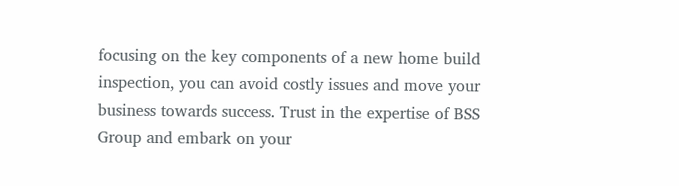focusing on the key components of a new home build inspection, you can avoid costly issues and move your business towards success. Trust in the expertise of BSS Group and embark on your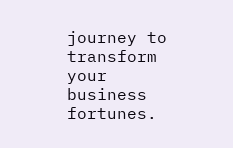journey to transform your business fortunes.